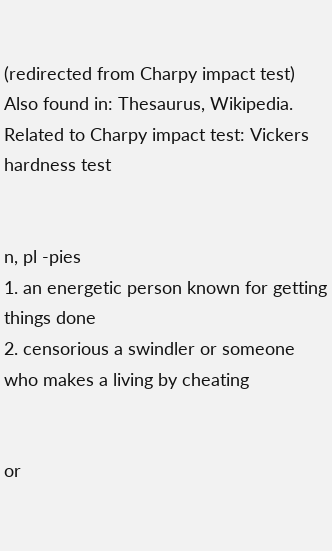(redirected from Charpy impact test)
Also found in: Thesaurus, Wikipedia.
Related to Charpy impact test: Vickers hardness test


n, pl -pies
1. an energetic person known for getting things done
2. censorious a swindler or someone who makes a living by cheating


or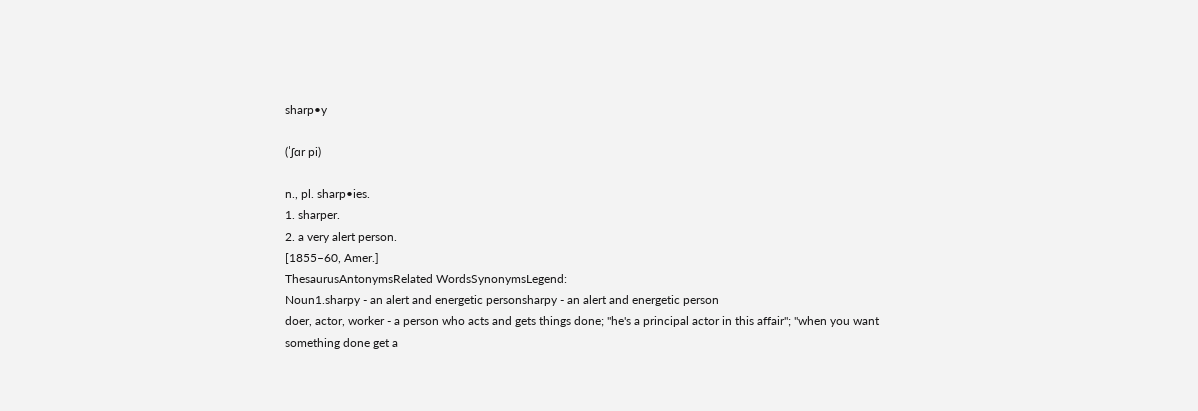sharp•y

(ˈʃɑr pi)

n., pl. sharp•ies.
1. sharper.
2. a very alert person.
[1855–60, Amer.]
ThesaurusAntonymsRelated WordsSynonymsLegend:
Noun1.sharpy - an alert and energetic personsharpy - an alert and energetic person
doer, actor, worker - a person who acts and gets things done; "he's a principal actor in this affair"; "when you want something done get a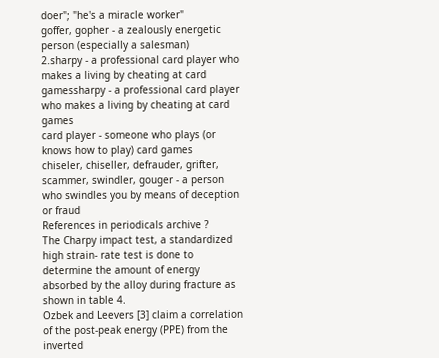doer"; "he's a miracle worker"
goffer, gopher - a zealously energetic person (especially a salesman)
2.sharpy - a professional card player who makes a living by cheating at card gamessharpy - a professional card player who makes a living by cheating at card games
card player - someone who plays (or knows how to play) card games
chiseler, chiseller, defrauder, grifter, scammer, swindler, gouger - a person who swindles you by means of deception or fraud
References in periodicals archive ?
The Charpy impact test, a standardized high strain- rate test is done to determine the amount of energy absorbed by the alloy during fracture as shown in table 4.
Ozbek and Leevers [3] claim a correlation of the post-peak energy (PPE) from the inverted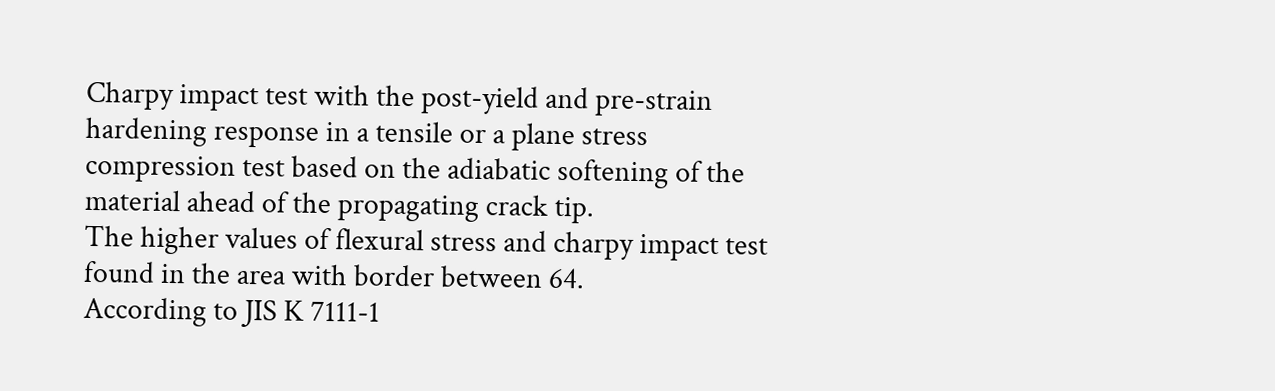Charpy impact test with the post-yield and pre-strain hardening response in a tensile or a plane stress compression test based on the adiabatic softening of the material ahead of the propagating crack tip.
The higher values of flexural stress and charpy impact test found in the area with border between 64.
According to JIS K 7111-1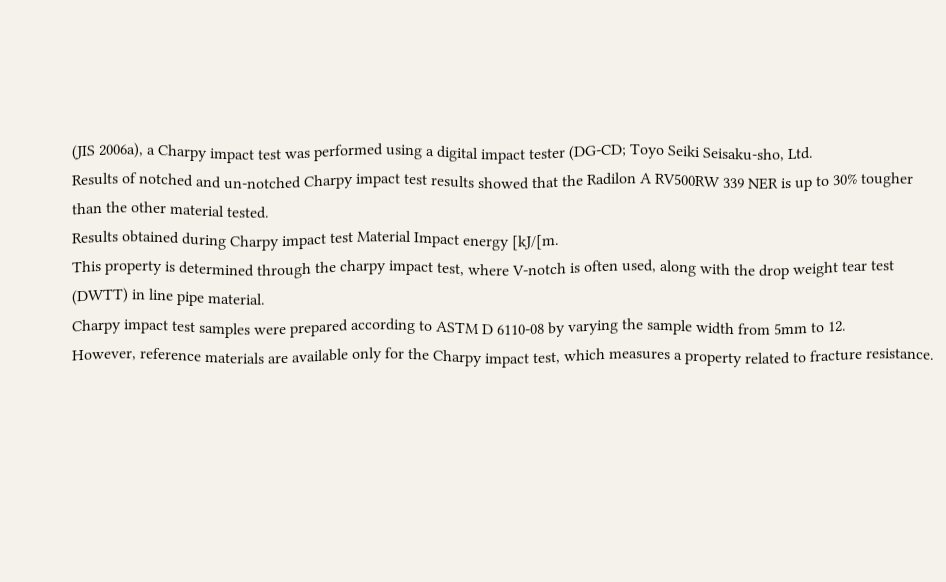(JIS 2006a), a Charpy impact test was performed using a digital impact tester (DG-CD; Toyo Seiki Seisaku-sho, Ltd.
Results of notched and un-notched Charpy impact test results showed that the Radilon A RV500RW 339 NER is up to 30% tougher than the other material tested.
Results obtained during Charpy impact test Material Impact energy [kJ/[m.
This property is determined through the charpy impact test, where V-notch is often used, along with the drop weight tear test (DWTT) in line pipe material.
Charpy impact test samples were prepared according to ASTM D 6110-08 by varying the sample width from 5mm to 12.
However, reference materials are available only for the Charpy impact test, which measures a property related to fracture resistance.